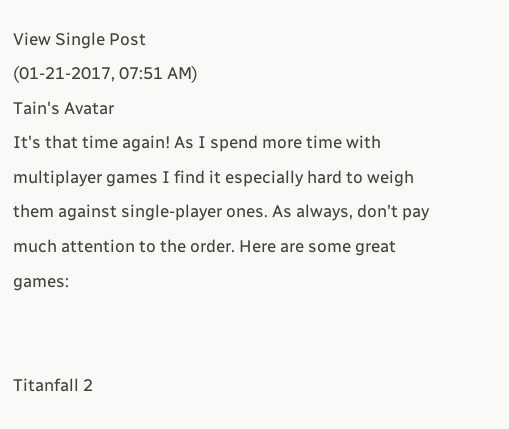View Single Post
(01-21-2017, 07:51 AM)
Tain's Avatar
It's that time again! As I spend more time with multiplayer games I find it especially hard to weigh them against single-player ones. As always, don't pay much attention to the order. Here are some great games:


Titanfall 2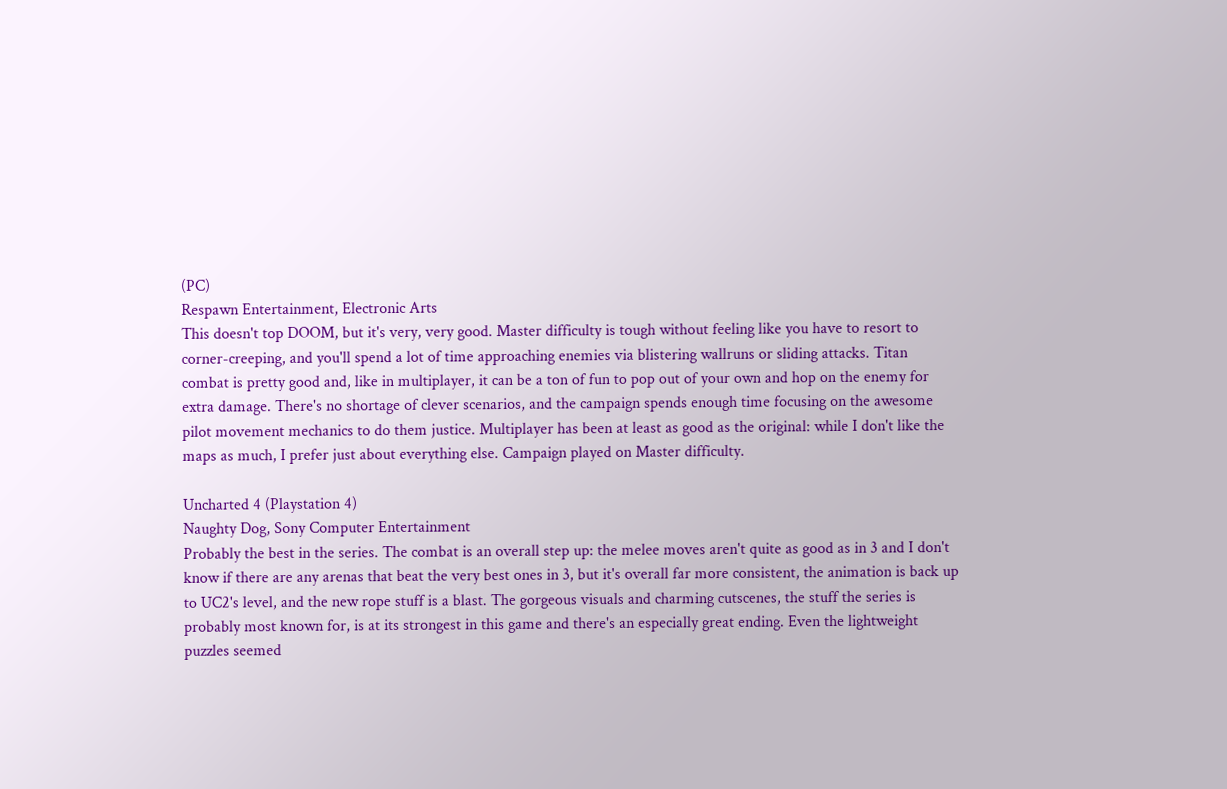(PC)
Respawn Entertainment, Electronic Arts
This doesn't top DOOM, but it's very, very good. Master difficulty is tough without feeling like you have to resort to corner-creeping, and you'll spend a lot of time approaching enemies via blistering wallruns or sliding attacks. Titan combat is pretty good and, like in multiplayer, it can be a ton of fun to pop out of your own and hop on the enemy for extra damage. There's no shortage of clever scenarios, and the campaign spends enough time focusing on the awesome pilot movement mechanics to do them justice. Multiplayer has been at least as good as the original: while I don't like the maps as much, I prefer just about everything else. Campaign played on Master difficulty.

Uncharted 4 (Playstation 4)
Naughty Dog, Sony Computer Entertainment
Probably the best in the series. The combat is an overall step up: the melee moves aren't quite as good as in 3 and I don't know if there are any arenas that beat the very best ones in 3, but it's overall far more consistent, the animation is back up to UC2's level, and the new rope stuff is a blast. The gorgeous visuals and charming cutscenes, the stuff the series is probably most known for, is at its strongest in this game and there's an especially great ending. Even the lightweight puzzles seemed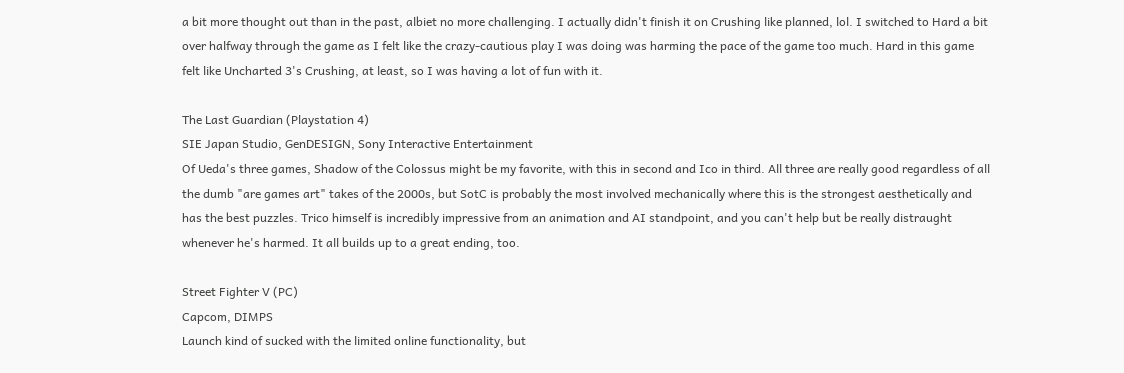a bit more thought out than in the past, albiet no more challenging. I actually didn't finish it on Crushing like planned, lol. I switched to Hard a bit over halfway through the game as I felt like the crazy-cautious play I was doing was harming the pace of the game too much. Hard in this game felt like Uncharted 3's Crushing, at least, so I was having a lot of fun with it.

The Last Guardian (Playstation 4)
SIE Japan Studio, GenDESIGN, Sony Interactive Entertainment
Of Ueda's three games, Shadow of the Colossus might be my favorite, with this in second and Ico in third. All three are really good regardless of all the dumb "are games art" takes of the 2000s, but SotC is probably the most involved mechanically where this is the strongest aesthetically and has the best puzzles. Trico himself is incredibly impressive from an animation and AI standpoint, and you can't help but be really distraught whenever he's harmed. It all builds up to a great ending, too.

Street Fighter V (PC)
Capcom, DIMPS
Launch kind of sucked with the limited online functionality, but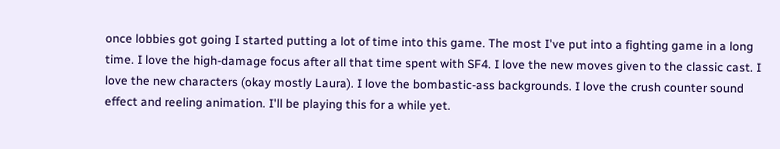once lobbies got going I started putting a lot of time into this game. The most I've put into a fighting game in a long time. I love the high-damage focus after all that time spent with SF4. I love the new moves given to the classic cast. I love the new characters (okay mostly Laura). I love the bombastic-ass backgrounds. I love the crush counter sound effect and reeling animation. I'll be playing this for a while yet.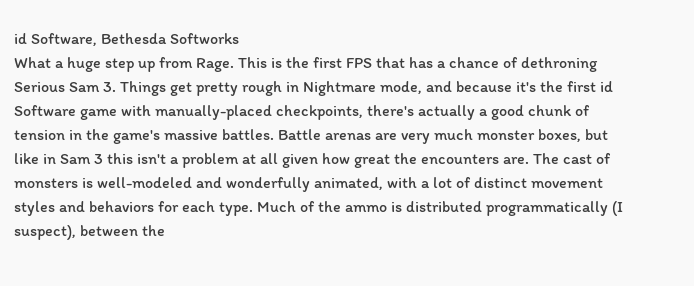id Software, Bethesda Softworks
What a huge step up from Rage. This is the first FPS that has a chance of dethroning Serious Sam 3. Things get pretty rough in Nightmare mode, and because it's the first id Software game with manually-placed checkpoints, there's actually a good chunk of tension in the game's massive battles. Battle arenas are very much monster boxes, but like in Sam 3 this isn't a problem at all given how great the encounters are. The cast of monsters is well-modeled and wonderfully animated, with a lot of distinct movement styles and behaviors for each type. Much of the ammo is distributed programmatically (I suspect), between the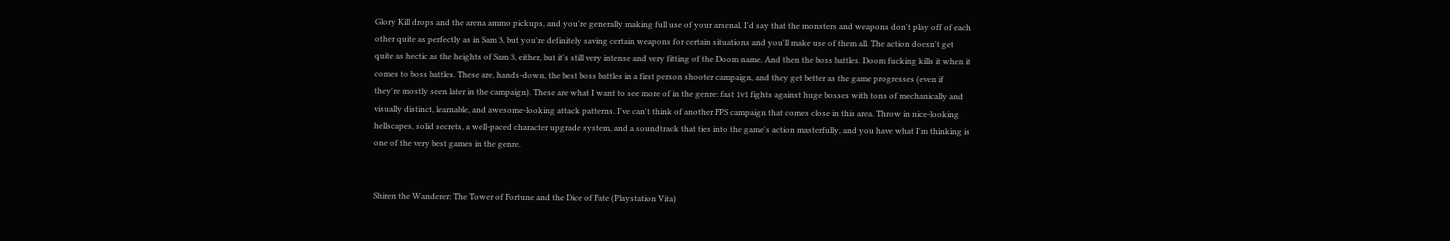Glory Kill drops and the arena ammo pickups, and you're generally making full use of your arsenal. I'd say that the monsters and weapons don't play off of each other quite as perfectly as in Sam 3, but you're definitely saving certain weapons for certain situations and you'll make use of them all. The action doesn't get quite as hectic as the heights of Sam 3, either, but it's still very intense and very fitting of the Doom name. And then the boss battles. Doom fucking kills it when it comes to boss battles. These are, hands-down, the best boss battles in a first person shooter campaign, and they get better as the game progresses (even if they're mostly seen later in the campaign). These are what I want to see more of in the genre: fast 1v1 fights against huge bosses with tons of mechanically and visually distinct, learnable, and awesome-looking attack patterns. I've can't think of another FPS campaign that comes close in this area. Throw in nice-looking hellscapes, solid secrets, a well-paced character upgrade system, and a soundtrack that ties into the game's action masterfully, and you have what I'm thinking is one of the very best games in the genre.


Shiren the Wanderer: The Tower of Fortune and the Dice of Fate (Playstation Vita)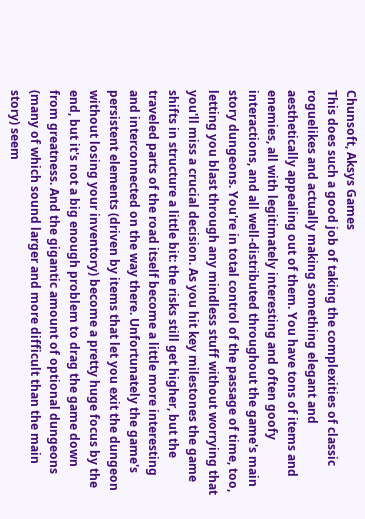Chunsoft, Aksys Games
This does such a good job of taking the complexities of classic roguelikes and actually making something elegant and aesthetically appealing out of them. You have tons of items and enemies, all with legitimately interesting and often goofy interactions, and all well-distributed throughout the game's main story dungeons. You're in total control of the passage of time, too, letting you blast through any mindless stuff without worrying that you'll miss a crucial decision. As you hit key milestones the game shifts in structure a little bit: the risks still get higher, but the traveled parts of the road itself become a little more interesting and interconnected on the way there. Unfortunately the game's persistent elements (driven by items that let you exit the dungeon without losing your inventory) become a pretty huge focus by the end, but it's not a big enough problem to drag the game down from greatness. And the gigantic amount of optional dungeons (many of which sound larger and more difficult than the main story) seem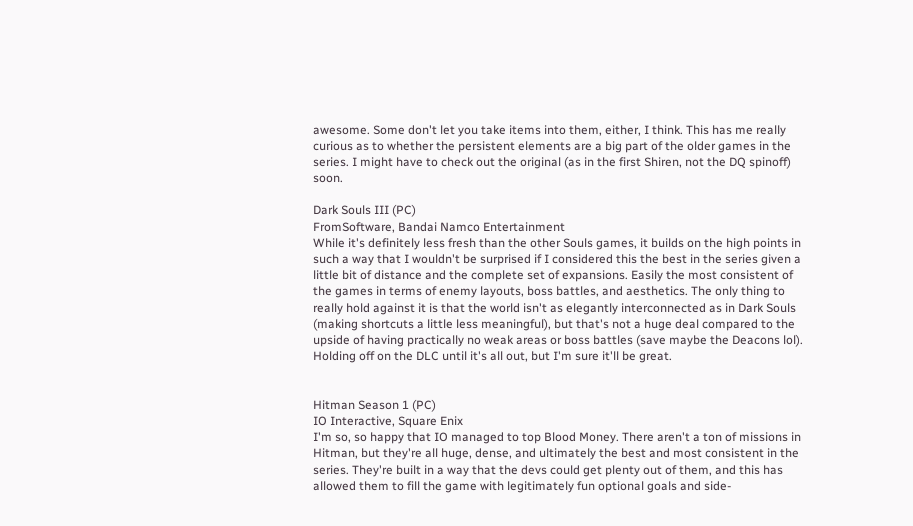awesome. Some don't let you take items into them, either, I think. This has me really curious as to whether the persistent elements are a big part of the older games in the series. I might have to check out the original (as in the first Shiren, not the DQ spinoff) soon.

Dark Souls III (PC)
FromSoftware, Bandai Namco Entertainment
While it's definitely less fresh than the other Souls games, it builds on the high points in such a way that I wouldn't be surprised if I considered this the best in the series given a little bit of distance and the complete set of expansions. Easily the most consistent of the games in terms of enemy layouts, boss battles, and aesthetics. The only thing to really hold against it is that the world isn't as elegantly interconnected as in Dark Souls (making shortcuts a little less meaningful), but that's not a huge deal compared to the upside of having practically no weak areas or boss battles (save maybe the Deacons lol). Holding off on the DLC until it's all out, but I'm sure it'll be great.


Hitman Season 1 (PC)
IO Interactive, Square Enix
I'm so, so happy that IO managed to top Blood Money. There aren't a ton of missions in Hitman, but they're all huge, dense, and ultimately the best and most consistent in the series. They're built in a way that the devs could get plenty out of them, and this has allowed them to fill the game with legitimately fun optional goals and side-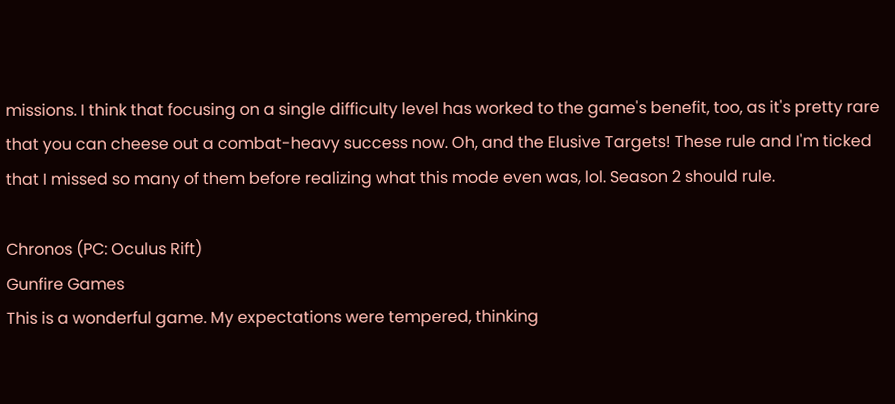missions. I think that focusing on a single difficulty level has worked to the game's benefit, too, as it's pretty rare that you can cheese out a combat-heavy success now. Oh, and the Elusive Targets! These rule and I'm ticked that I missed so many of them before realizing what this mode even was, lol. Season 2 should rule.

Chronos (PC: Oculus Rift)
Gunfire Games
This is a wonderful game. My expectations were tempered, thinking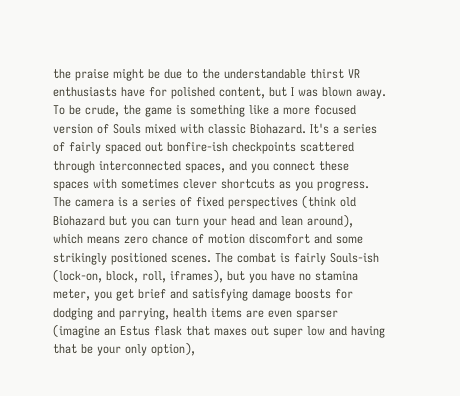the praise might be due to the understandable thirst VR enthusiasts have for polished content, but I was blown away. To be crude, the game is something like a more focused version of Souls mixed with classic Biohazard. It's a series of fairly spaced out bonfire-ish checkpoints scattered through interconnected spaces, and you connect these spaces with sometimes clever shortcuts as you progress. The camera is a series of fixed perspectives (think old Biohazard but you can turn your head and lean around), which means zero chance of motion discomfort and some strikingly positioned scenes. The combat is fairly Souls-ish (lock-on, block, roll, iframes), but you have no stamina meter, you get brief and satisfying damage boosts for dodging and parrying, health items are even sparser (imagine an Estus flask that maxes out super low and having that be your only option),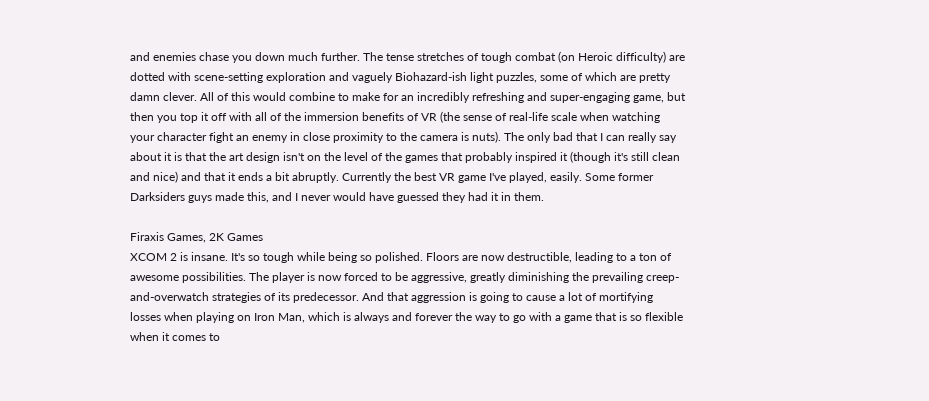and enemies chase you down much further. The tense stretches of tough combat (on Heroic difficulty) are dotted with scene-setting exploration and vaguely Biohazard-ish light puzzles, some of which are pretty damn clever. All of this would combine to make for an incredibly refreshing and super-engaging game, but then you top it off with all of the immersion benefits of VR (the sense of real-life scale when watching your character fight an enemy in close proximity to the camera is nuts). The only bad that I can really say about it is that the art design isn't on the level of the games that probably inspired it (though it's still clean and nice) and that it ends a bit abruptly. Currently the best VR game I've played, easily. Some former Darksiders guys made this, and I never would have guessed they had it in them.

Firaxis Games, 2K Games
XCOM 2 is insane. It's so tough while being so polished. Floors are now destructible, leading to a ton of awesome possibilities. The player is now forced to be aggressive, greatly diminishing the prevailing creep-and-overwatch strategies of its predecessor. And that aggression is going to cause a lot of mortifying losses when playing on Iron Man, which is always and forever the way to go with a game that is so flexible when it comes to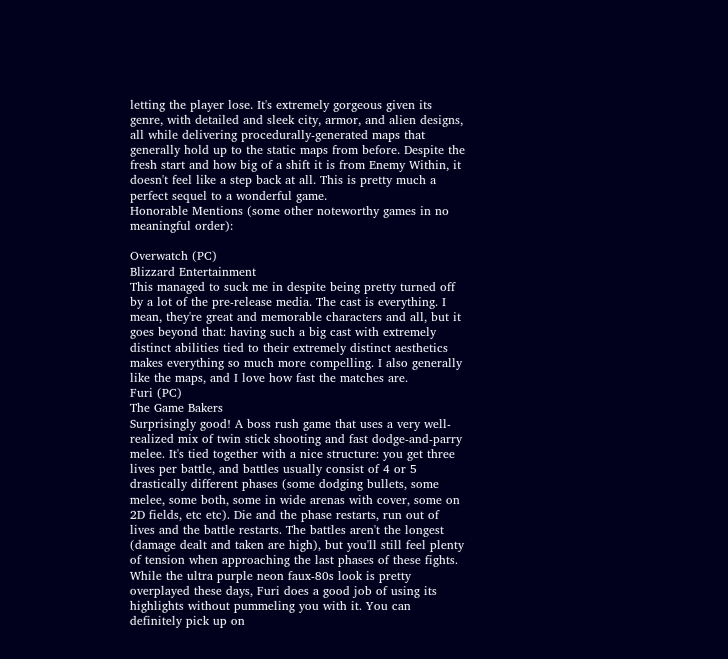letting the player lose. It's extremely gorgeous given its genre, with detailed and sleek city, armor, and alien designs, all while delivering procedurally-generated maps that generally hold up to the static maps from before. Despite the fresh start and how big of a shift it is from Enemy Within, it doesn't feel like a step back at all. This is pretty much a perfect sequel to a wonderful game.
Honorable Mentions (some other noteworthy games in no meaningful order):

Overwatch (PC)
Blizzard Entertainment
This managed to suck me in despite being pretty turned off by a lot of the pre-release media. The cast is everything. I mean, they're great and memorable characters and all, but it goes beyond that: having such a big cast with extremely distinct abilities tied to their extremely distinct aesthetics makes everything so much more compelling. I also generally like the maps, and I love how fast the matches are.
Furi (PC)
The Game Bakers
Surprisingly good! A boss rush game that uses a very well-realized mix of twin stick shooting and fast dodge-and-parry melee. It's tied together with a nice structure: you get three lives per battle, and battles usually consist of 4 or 5 drastically different phases (some dodging bullets, some melee, some both, some in wide arenas with cover, some on 2D fields, etc etc). Die and the phase restarts, run out of lives and the battle restarts. The battles aren't the longest (damage dealt and taken are high), but you'll still feel plenty of tension when approaching the last phases of these fights. While the ultra purple neon faux-80s look is pretty overplayed these days, Furi does a good job of using its highlights without pummeling you with it. You can definitely pick up on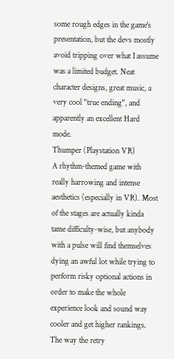some rough edges in the game's presentation, but the devs mostly avoid tripping over what I assume was a limited budget. Neat character designs, great music, a very cool "true ending", and apparently an excellent Hard mode.
Thumper (Playstation VR)
A rhythm-themed game with really harrowing and intense aesthetics (especially in VR). Most of the stages are actually kinda tame difficulty-wise, but anybody with a pulse will find themselves dying an awful lot while trying to perform risky optional actions in order to make the whole experience look and sound way cooler and get higher rankings. The way the retry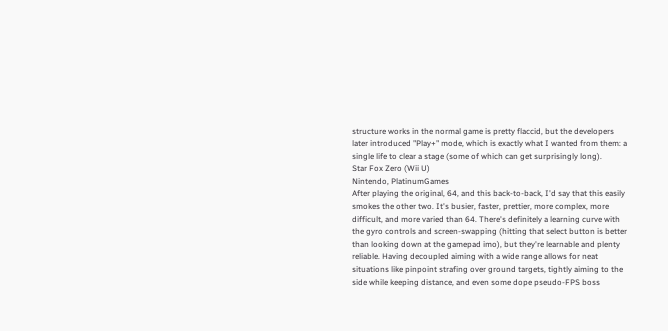structure works in the normal game is pretty flaccid, but the developers later introduced "Play+" mode, which is exactly what I wanted from them: a single life to clear a stage (some of which can get surprisingly long).
Star Fox Zero (Wii U)
Nintendo, PlatinumGames
After playing the original, 64, and this back-to-back, I'd say that this easily smokes the other two. It's busier, faster, prettier, more complex, more difficult, and more varied than 64. There's definitely a learning curve with the gyro controls and screen-swapping (hitting that select button is better than looking down at the gamepad imo), but they're learnable and plenty reliable. Having decoupled aiming with a wide range allows for neat situations like pinpoint strafing over ground targets, tightly aiming to the side while keeping distance, and even some dope pseudo-FPS boss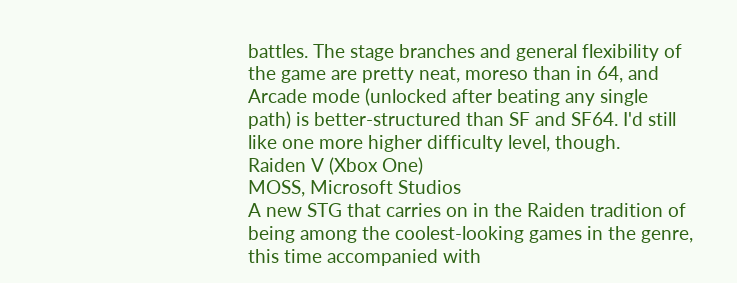battles. The stage branches and general flexibility of the game are pretty neat, moreso than in 64, and Arcade mode (unlocked after beating any single path) is better-structured than SF and SF64. I'd still like one more higher difficulty level, though.
Raiden V (Xbox One)
MOSS, Microsoft Studios
A new STG that carries on in the Raiden tradition of being among the coolest-looking games in the genre, this time accompanied with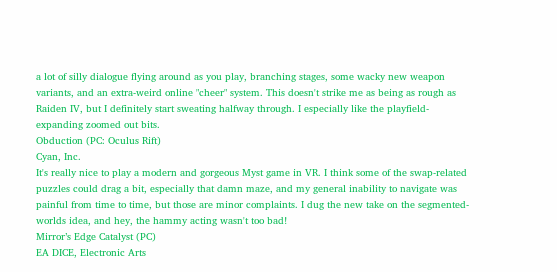a lot of silly dialogue flying around as you play, branching stages, some wacky new weapon variants, and an extra-weird online "cheer" system. This doesn't strike me as being as rough as Raiden IV, but I definitely start sweating halfway through. I especially like the playfield-expanding zoomed out bits.
Obduction (PC: Oculus Rift)
Cyan, Inc.
It's really nice to play a modern and gorgeous Myst game in VR. I think some of the swap-related puzzles could drag a bit, especially that damn maze, and my general inability to navigate was painful from time to time, but those are minor complaints. I dug the new take on the segmented-worlds idea, and hey, the hammy acting wasn't too bad!
Mirror’s Edge Catalyst (PC)
EA DICE, Electronic Arts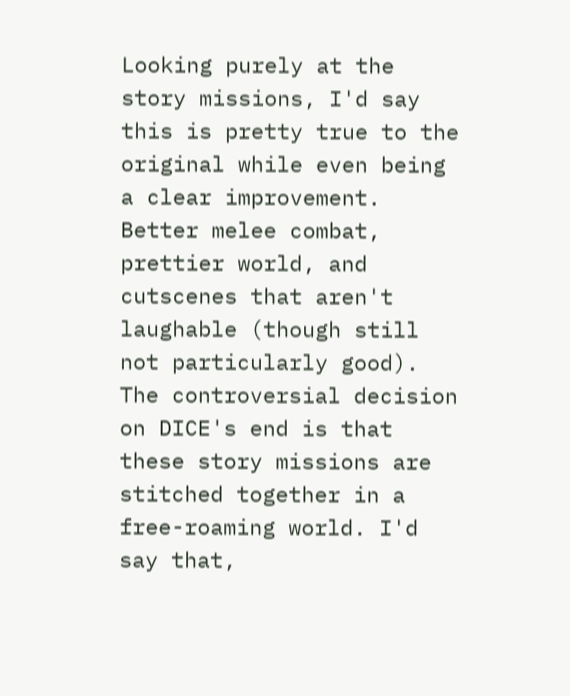Looking purely at the story missions, I'd say this is pretty true to the original while even being a clear improvement. Better melee combat, prettier world, and cutscenes that aren't laughable (though still not particularly good). The controversial decision on DICE's end is that these story missions are stitched together in a free-roaming world. I'd say that,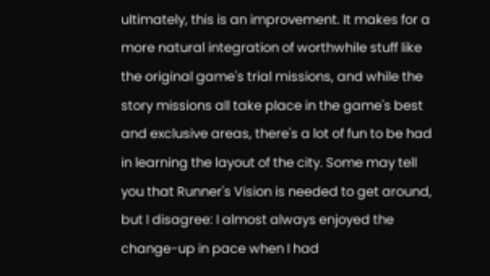ultimately, this is an improvement. It makes for a more natural integration of worthwhile stuff like the original game's trial missions, and while the story missions all take place in the game's best and exclusive areas, there's a lot of fun to be had in learning the layout of the city. Some may tell you that Runner's Vision is needed to get around, but I disagree: I almost always enjoyed the change-up in pace when I had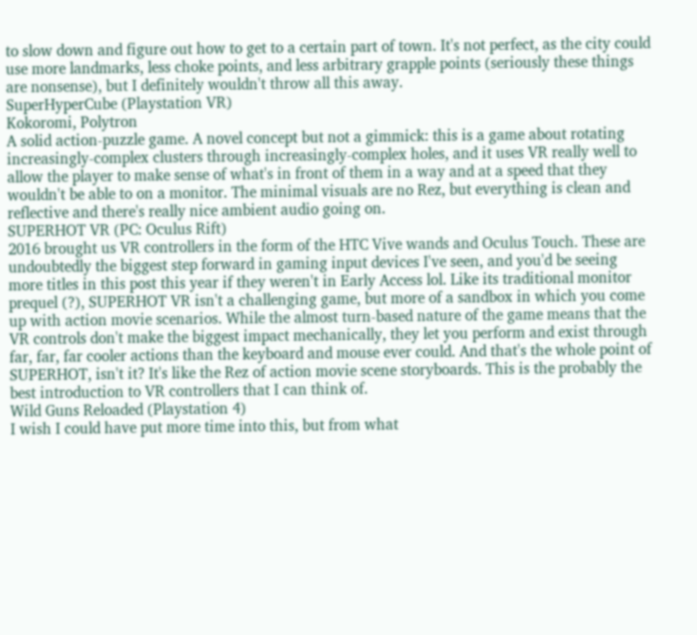to slow down and figure out how to get to a certain part of town. It's not perfect, as the city could use more landmarks, less choke points, and less arbitrary grapple points (seriously these things are nonsense), but I definitely wouldn't throw all this away.
SuperHyperCube (Playstation VR)
Kokoromi, Polytron
A solid action-puzzle game. A novel concept but not a gimmick: this is a game about rotating increasingly-complex clusters through increasingly-complex holes, and it uses VR really well to allow the player to make sense of what's in front of them in a way and at a speed that they wouldn't be able to on a monitor. The minimal visuals are no Rez, but everything is clean and reflective and there's really nice ambient audio going on.
SUPERHOT VR (PC: Oculus Rift)
2016 brought us VR controllers in the form of the HTC Vive wands and Oculus Touch. These are undoubtedly the biggest step forward in gaming input devices I've seen, and you'd be seeing more titles in this post this year if they weren't in Early Access lol. Like its traditional monitor prequel (?), SUPERHOT VR isn't a challenging game, but more of a sandbox in which you come up with action movie scenarios. While the almost turn-based nature of the game means that the VR controls don't make the biggest impact mechanically, they let you perform and exist through far, far, far cooler actions than the keyboard and mouse ever could. And that's the whole point of SUPERHOT, isn't it? It's like the Rez of action movie scene storyboards. This is the probably the best introduction to VR controllers that I can think of.
Wild Guns Reloaded (Playstation 4)
I wish I could have put more time into this, but from what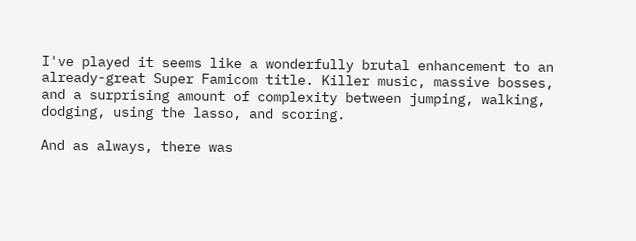I've played it seems like a wonderfully brutal enhancement to an already-great Super Famicom title. Killer music, massive bosses, and a surprising amount of complexity between jumping, walking, dodging, using the lasso, and scoring.

And as always, there was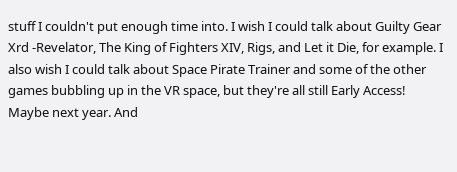stuff I couldn't put enough time into. I wish I could talk about Guilty Gear Xrd -Revelator, The King of Fighters XIV, Rigs, and Let it Die, for example. I also wish I could talk about Space Pirate Trainer and some of the other games bubbling up in the VR space, but they're all still Early Access! Maybe next year. And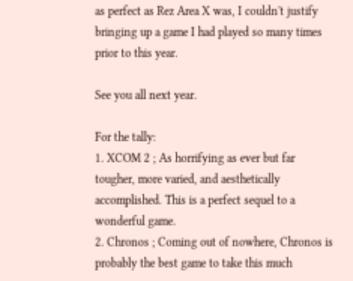as perfect as Rez Area X was, I couldn't justify bringing up a game I had played so many times prior to this year.

See you all next year.

For the tally:
1. XCOM 2 ; As horrifying as ever but far tougher, more varied, and aesthetically accomplished. This is a perfect sequel to a wonderful game.
2. Chronos ; Coming out of nowhere, Chronos is probably the best game to take this much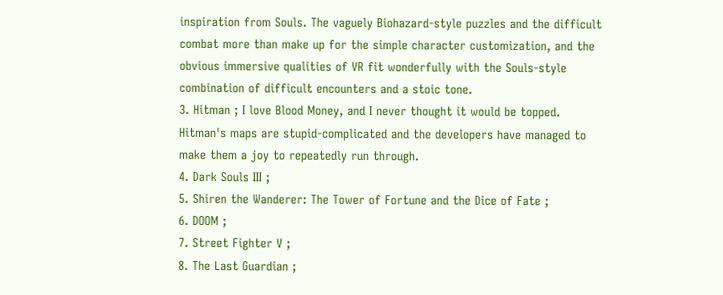inspiration from Souls. The vaguely Biohazard-style puzzles and the difficult combat more than make up for the simple character customization, and the obvious immersive qualities of VR fit wonderfully with the Souls-style combination of difficult encounters and a stoic tone.
3. Hitman ; I love Blood Money, and I never thought it would be topped. Hitman's maps are stupid-complicated and the developers have managed to make them a joy to repeatedly run through.
4. Dark Souls III ;
5. Shiren the Wanderer: The Tower of Fortune and the Dice of Fate ;
6. DOOM ;
7. Street Fighter V ;
8. The Last Guardian ;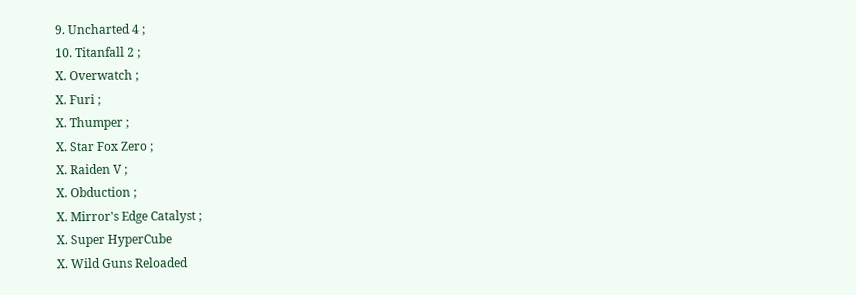9. Uncharted 4 ;
10. Titanfall 2 ;
X. Overwatch ;
X. Furi ;
X. Thumper ;
X. Star Fox Zero ;
X. Raiden V ;
X. Obduction ;
X. Mirror's Edge Catalyst ;
X. Super HyperCube
X. Wild Guns Reloaded